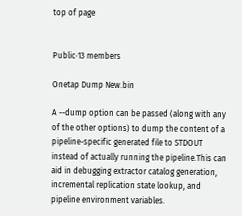top of page


Public·13 members

Onetap Dump New.bin

A --dump option can be passed (along with any of the other options) to dump the content of a pipeline-specific generated file to STDOUT instead of actually running the pipeline.This can aid in debugging extractor catalog generation, incremental replication state lookup, and pipeline environment variables.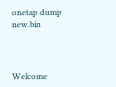onetap dump new.bin



Welcome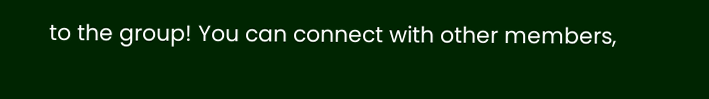to the group! You can connect with other members,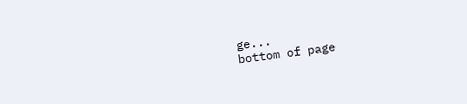ge...
bottom of page